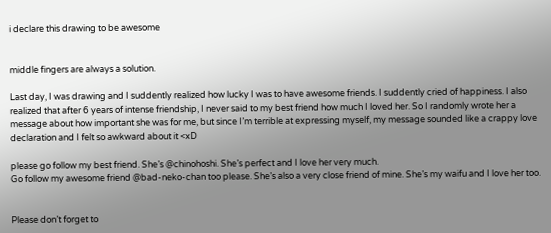i declare this drawing to be awesome


middle fingers are always a solution.

Last day, I was drawing and I suddently realized how lucky I was to have awesome friends. I suddently cried of happiness. I also realized that after 6 years of intense friendship, I never said to my best friend how much I loved her. So I randomly wrote her a message about how important she was for me, but since I’m terrible at expressing myself, my message sounded like a crappy love declaration and I felt so awkward about it <xD

please go follow my best friend. She’s @chinohoshi. She’s perfect and I love her very much.
Go follow my awesome friend @bad-neko-chan too please. She’s also a very close friend of mine. She’s my waifu and I love her too.


Please don’t forget to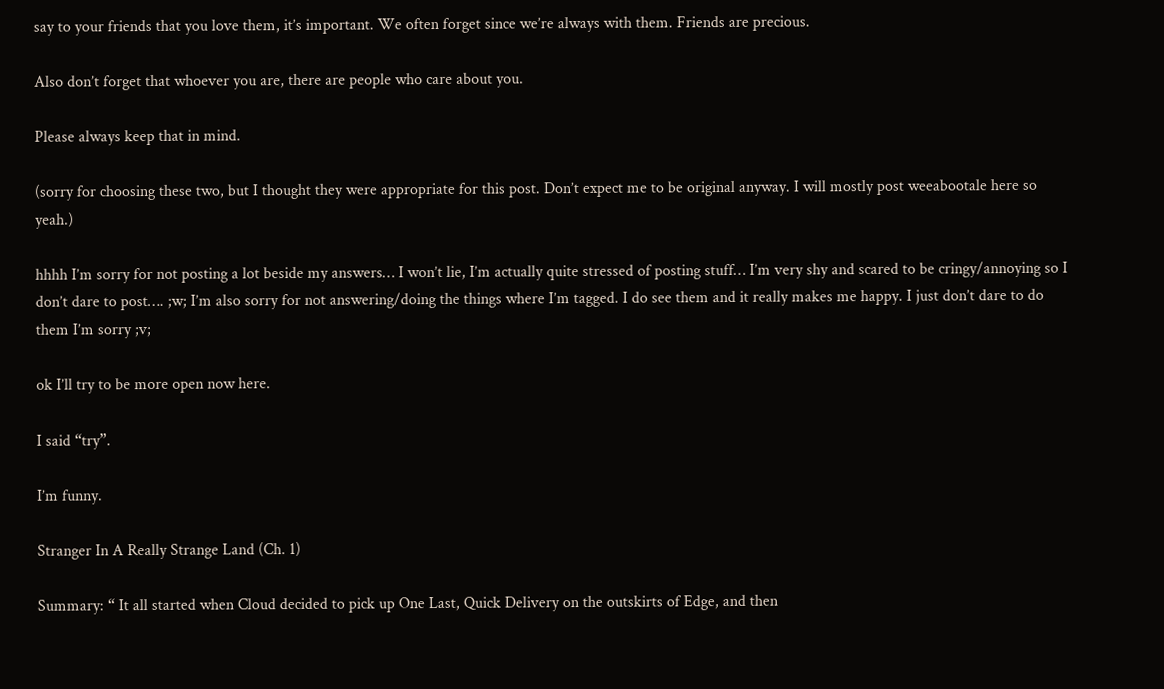say to your friends that you love them, it’s important. We often forget since we’re always with them. Friends are precious.

Also don’t forget that whoever you are, there are people who care about you.

Please always keep that in mind.

(sorry for choosing these two, but I thought they were appropriate for this post. Don’t expect me to be original anyway. I will mostly post weeabootale here so yeah.)

hhhh I’m sorry for not posting a lot beside my answers… I won’t lie, I’m actually quite stressed of posting stuff… I’m very shy and scared to be cringy/annoying so I don’t dare to post…. ;w; I’m also sorry for not answering/doing the things where I’m tagged. I do see them and it really makes me happy. I just don’t dare to do them I’m sorry ;v;

ok I’ll try to be more open now here.

I said “try”.

I’m funny.

Stranger In A Really Strange Land (Ch. 1)

Summary: “ It all started when Cloud decided to pick up One Last, Quick Delivery on the outskirts of Edge, and then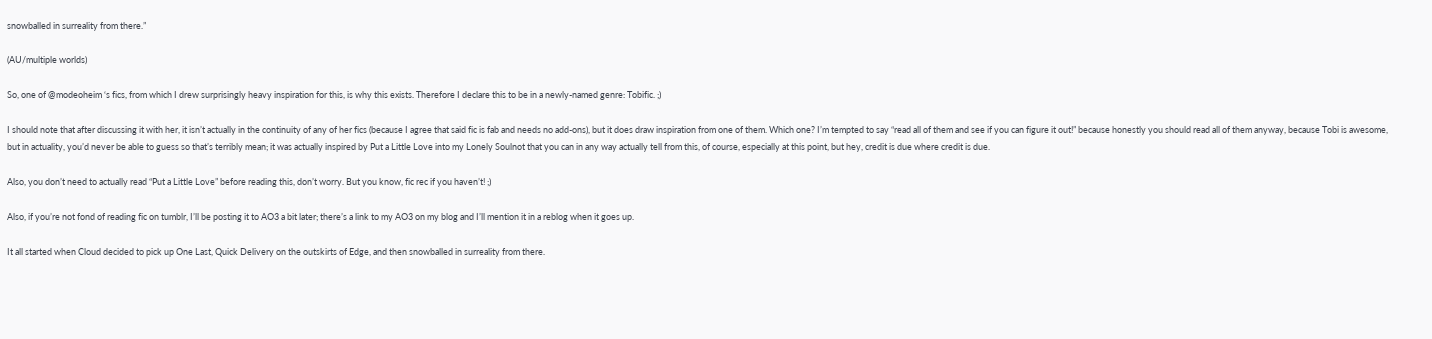snowballed in surreality from there.”

(AU/multiple worlds)

So, one of @modeoheim ‘s fics, from which I drew surprisingly heavy inspiration for this, is why this exists. Therefore I declare this to be in a newly-named genre: Tobific. ;)

I should note that after discussing it with her, it isn’t actually in the continuity of any of her fics (because I agree that said fic is fab and needs no add-ons), but it does draw inspiration from one of them. Which one? I’m tempted to say “read all of them and see if you can figure it out!” because honestly you should read all of them anyway, because Tobi is awesome, but in actuality, you’d never be able to guess so that’s terribly mean; it was actually inspired by Put a Little Love into my Lonely Soulnot that you can in any way actually tell from this, of course, especially at this point, but hey, credit is due where credit is due.

Also, you don’t need to actually read “Put a Little Love” before reading this, don’t worry. But you know, fic rec if you haven’t! ;)

Also, if you’re not fond of reading fic on tumblr, I’ll be posting it to AO3 a bit later; there’s a link to my AO3 on my blog and I’ll mention it in a reblog when it goes up.

It all started when Cloud decided to pick up One Last, Quick Delivery on the outskirts of Edge, and then snowballed in surreality from there.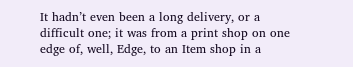It hadn’t even been a long delivery, or a difficult one; it was from a print shop on one edge of, well, Edge, to an Item shop in a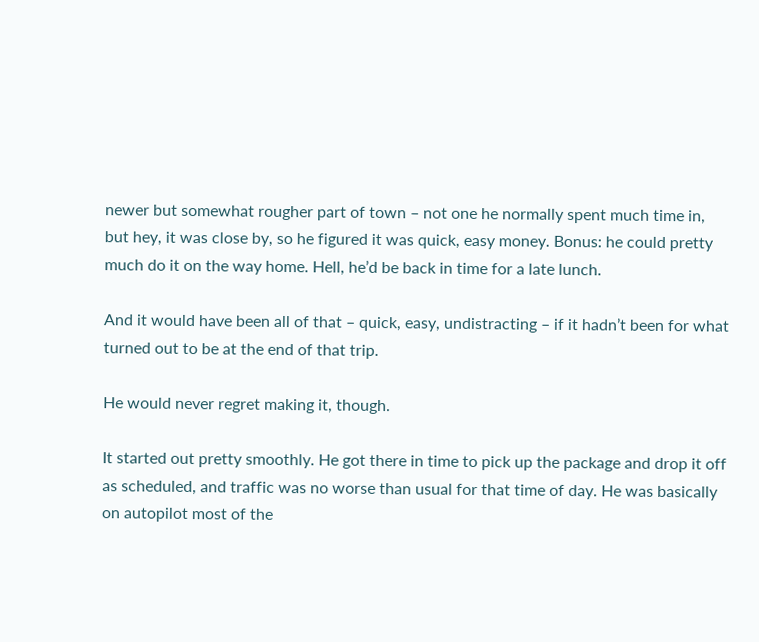newer but somewhat rougher part of town – not one he normally spent much time in, but hey, it was close by, so he figured it was quick, easy money. Bonus: he could pretty much do it on the way home. Hell, he’d be back in time for a late lunch.

And it would have been all of that – quick, easy, undistracting – if it hadn’t been for what turned out to be at the end of that trip.

He would never regret making it, though.

It started out pretty smoothly. He got there in time to pick up the package and drop it off as scheduled, and traffic was no worse than usual for that time of day. He was basically on autopilot most of the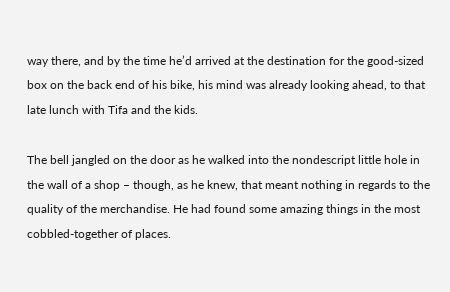way there, and by the time he’d arrived at the destination for the good-sized box on the back end of his bike, his mind was already looking ahead, to that late lunch with Tifa and the kids.

The bell jangled on the door as he walked into the nondescript little hole in the wall of a shop – though, as he knew, that meant nothing in regards to the quality of the merchandise. He had found some amazing things in the most cobbled-together of places.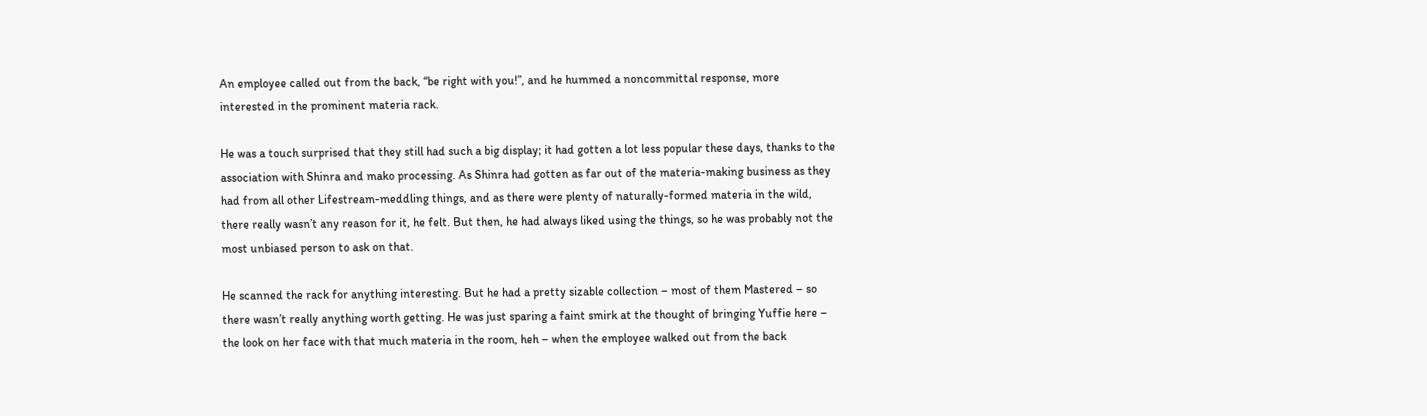An employee called out from the back, “be right with you!”, and he hummed a noncommittal response, more interested in the prominent materia rack.

He was a touch surprised that they still had such a big display; it had gotten a lot less popular these days, thanks to the association with Shinra and mako processing. As Shinra had gotten as far out of the materia-making business as they had from all other Lifestream-meddling things, and as there were plenty of naturally-formed materia in the wild, there really wasn’t any reason for it, he felt. But then, he had always liked using the things, so he was probably not the most unbiased person to ask on that.

He scanned the rack for anything interesting. But he had a pretty sizable collection – most of them Mastered – so there wasn’t really anything worth getting. He was just sparing a faint smirk at the thought of bringing Yuffie here – the look on her face with that much materia in the room, heh – when the employee walked out from the back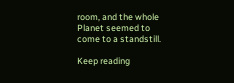room, and the whole Planet seemed to come to a standstill.

Keep reading